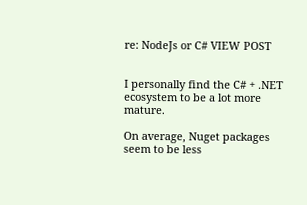re: NodeJs or C# VIEW POST


I personally find the C# + .NET ecosystem to be a lot more mature.

On average, Nuget packages seem to be less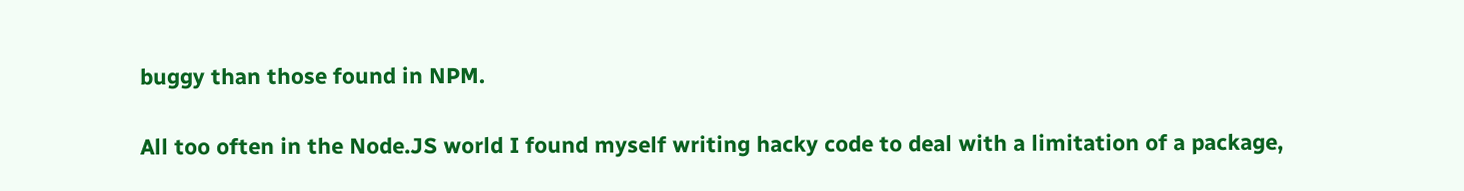buggy than those found in NPM.

All too often in the Node.JS world I found myself writing hacky code to deal with a limitation of a package,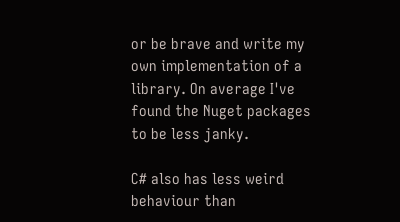or be brave and write my own implementation of a library. On average I've found the Nuget packages to be less janky.

C# also has less weird behaviour than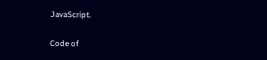JavaScript.

Code of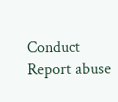Conduct Report abuse